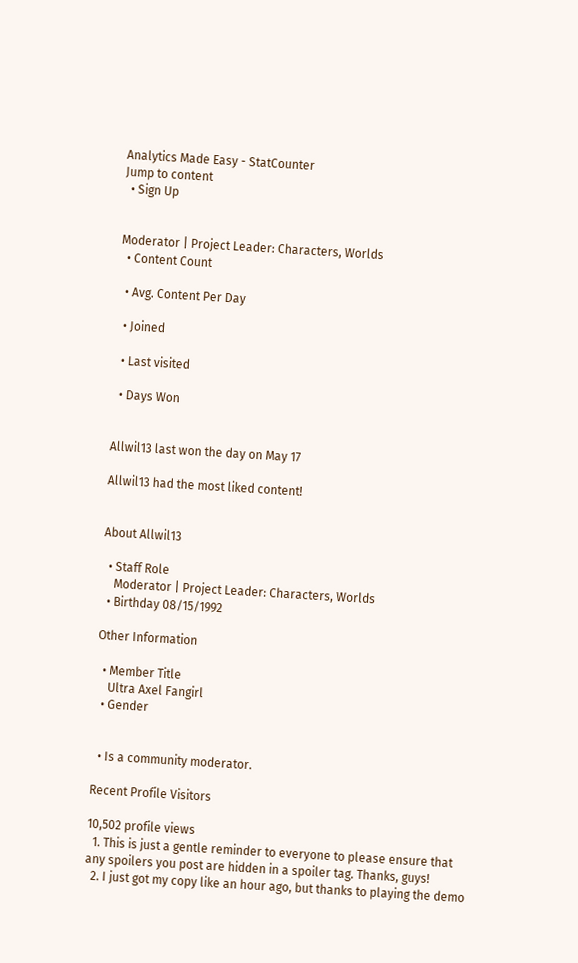Analytics Made Easy - StatCounter
Jump to content
  • Sign Up


Moderator | Project Leader: Characters, Worlds
  • Content Count

  • Avg. Content Per Day

  • Joined

  • Last visited

  • Days Won


Allwil13 last won the day on May 17

Allwil13 had the most liked content!


About Allwil13

  • Staff Role
    Moderator | Project Leader: Characters, Worlds
  • Birthday 08/15/1992

Other Information

  • Member Title
    Ultra Axel Fangirl
  • Gender


  • Is a community moderator.

Recent Profile Visitors

10,502 profile views
  1. This is just a gentle reminder to everyone to please ensure that any spoilers you post are hidden in a spoiler tag. Thanks, guys!
  2. I just got my copy like an hour ago, but thanks to playing the demo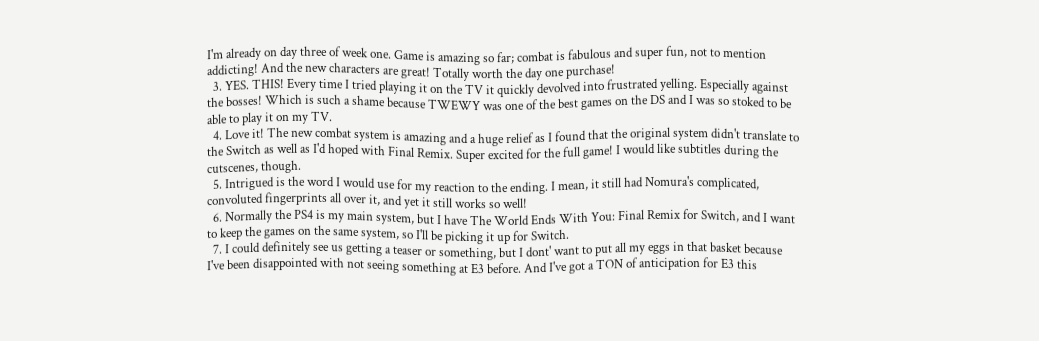I'm already on day three of week one. Game is amazing so far; combat is fabulous and super fun, not to mention addicting! And the new characters are great! Totally worth the day one purchase!
  3. YES. THIS! Every time I tried playing it on the TV it quickly devolved into frustrated yelling. Especially against the bosses! Which is such a shame because TWEWY was one of the best games on the DS and I was so stoked to be able to play it on my TV.
  4. Love it! The new combat system is amazing and a huge relief as I found that the original system didn't translate to the Switch as well as I'd hoped with Final Remix. Super excited for the full game! I would like subtitles during the cutscenes, though.
  5. Intrigued is the word I would use for my reaction to the ending. I mean, it still had Nomura's complicated, convoluted fingerprints all over it, and yet it still works so well!
  6. Normally the PS4 is my main system, but I have The World Ends With You: Final Remix for Switch, and I want to keep the games on the same system, so I'll be picking it up for Switch.
  7. I could definitely see us getting a teaser or something, but I dont' want to put all my eggs in that basket because I've been disappointed with not seeing something at E3 before. And I've got a TON of anticipation for E3 this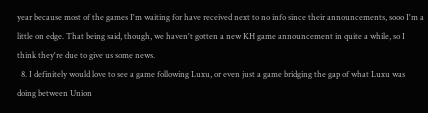year because most of the games I'm waiting for have received next to no info since their announcements, sooo I'm a little on edge. That being said, though, we haven't gotten a new KH game announcement in quite a while, so I think they're due to give us some news.
  8. I definitely would love to see a game following Luxu, or even just a game bridging the gap of what Luxu was doing between Union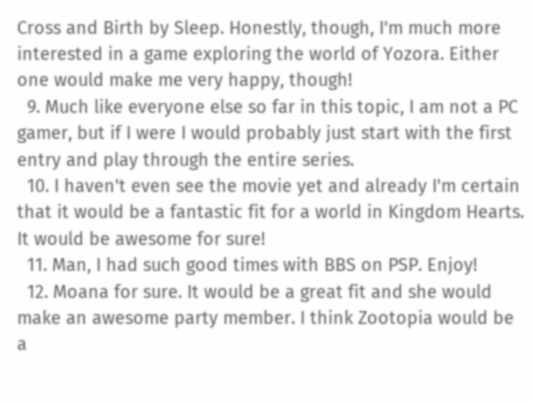Cross and Birth by Sleep. Honestly, though, I'm much more interested in a game exploring the world of Yozora. Either one would make me very happy, though!
  9. Much like everyone else so far in this topic, I am not a PC gamer, but if I were I would probably just start with the first entry and play through the entire series.
  10. I haven't even see the movie yet and already I'm certain that it would be a fantastic fit for a world in Kingdom Hearts. It would be awesome for sure!
  11. Man, I had such good times with BBS on PSP. Enjoy!
  12. Moana for sure. It would be a great fit and she would make an awesome party member. I think Zootopia would be a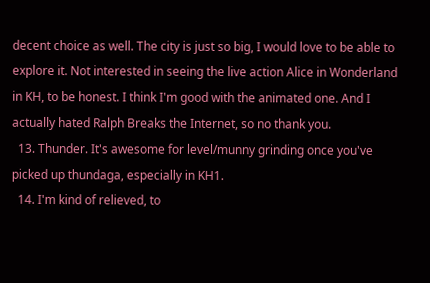decent choice as well. The city is just so big, I would love to be able to explore it. Not interested in seeing the live action Alice in Wonderland in KH, to be honest. I think I'm good with the animated one. And I actually hated Ralph Breaks the Internet, so no thank you.
  13. Thunder. It's awesome for level/munny grinding once you've picked up thundaga, especially in KH1.
  14. I'm kind of relieved, to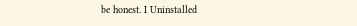be honest. I Uninstalled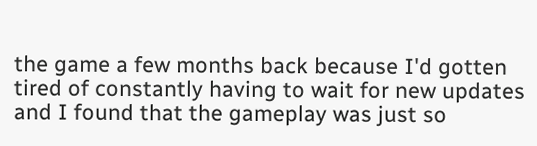the game a few months back because I'd gotten tired of constantly having to wait for new updates and I found that the gameplay was just so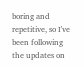boring and repetitive, so I've been following the updates on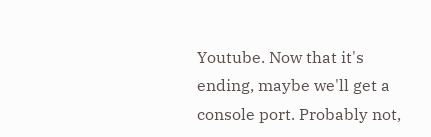Youtube. Now that it's ending, maybe we'll get a console port. Probably not,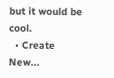but it would be cool.
  • Create New...